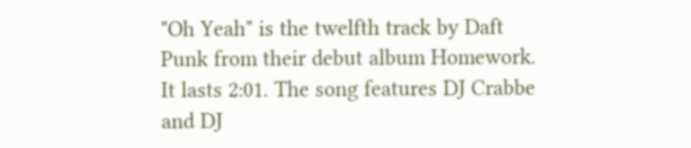"Oh Yeah" is the twelfth track by Daft Punk from their debut album Homework. It lasts 2:01. The song features DJ Crabbe and DJ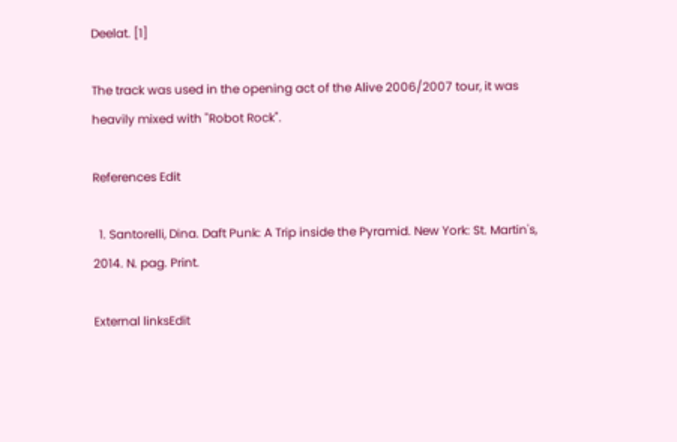Deelat. [1]

The track was used in the opening act of the Alive 2006/2007 tour, it was heavily mixed with "Robot Rock".

References Edit

  1. Santorelli, Dina. Daft Punk: A Trip inside the Pyramid. New York: St. Martin's, 2014. N. pag. Print.

External linksEdit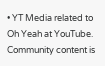• YT Media related to Oh Yeah at YouTube.
Community content is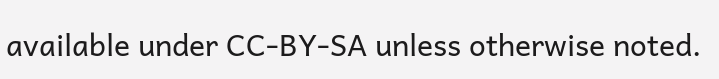available under CC-BY-SA unless otherwise noted.